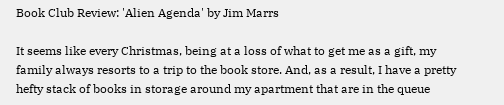Book Club Review: 'Alien Agenda' by Jim Marrs

It seems like every Christmas, being at a loss of what to get me as a gift, my family always resorts to a trip to the book store. And, as a result, I have a pretty hefty stack of books in storage around my apartment that are in the queue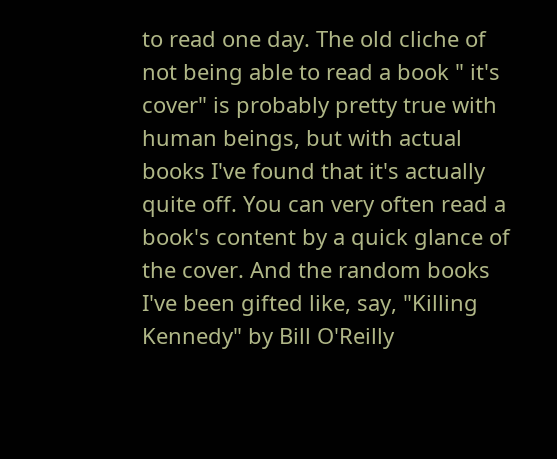to read one day. The old cliche of not being able to read a book " it's cover" is probably pretty true with human beings, but with actual books I've found that it's actually quite off. You can very often read a book's content by a quick glance of the cover. And the random books I've been gifted like, say, "Killing Kennedy" by Bill O'Reilly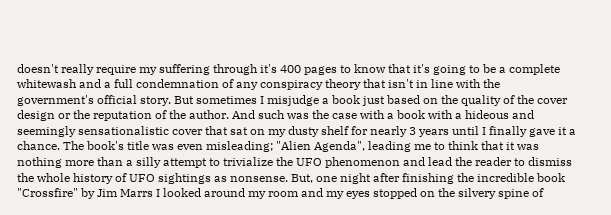doesn't really require my suffering through it's 400 pages to know that it's going to be a complete whitewash and a full condemnation of any conspiracy theory that isn't in line with the government's official story. But sometimes I misjudge a book just based on the quality of the cover design or the reputation of the author. And such was the case with a book with a hideous and seemingly sensationalistic cover that sat on my dusty shelf for nearly 3 years until I finally gave it a chance. The book's title was even misleading; "Alien Agenda", leading me to think that it was nothing more than a silly attempt to trivialize the UFO phenomenon and lead the reader to dismiss the whole history of UFO sightings as nonsense. But, one night after finishing the incredible book "Crossfire" by Jim Marrs I looked around my room and my eyes stopped on the silvery spine of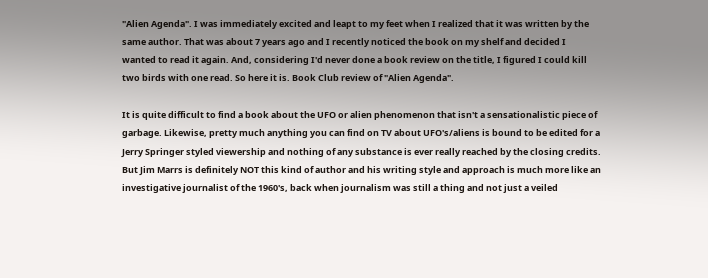"Alien Agenda". I was immediately excited and leapt to my feet when I realized that it was written by the same author. That was about 7 years ago and I recently noticed the book on my shelf and decided I wanted to read it again. And, considering I'd never done a book review on the title, I figured I could kill two birds with one read. So here it is. Book Club review of "Alien Agenda".

It is quite difficult to find a book about the UFO or alien phenomenon that isn't a sensationalistic piece of garbage. Likewise, pretty much anything you can find on TV about UFO's/aliens is bound to be edited for a Jerry Springer styled viewership and nothing of any substance is ever really reached by the closing credits. But Jim Marrs is definitely NOT this kind of author and his writing style and approach is much more like an investigative journalist of the 1960's, back when journalism was still a thing and not just a veiled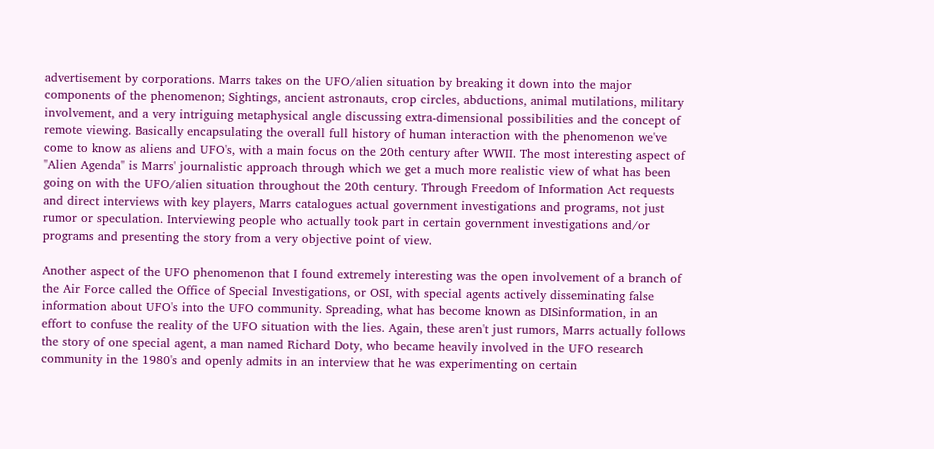advertisement by corporations. Marrs takes on the UFO/alien situation by breaking it down into the major components of the phenomenon; Sightings, ancient astronauts, crop circles, abductions, animal mutilations, military involvement, and a very intriguing metaphysical angle discussing extra-dimensional possibilities and the concept of remote viewing. Basically encapsulating the overall full history of human interaction with the phenomenon we've come to know as aliens and UFO's, with a main focus on the 20th century after WWII. The most interesting aspect of "Alien Agenda" is Marrs' journalistic approach through which we get a much more realistic view of what has been going on with the UFO/alien situation throughout the 20th century. Through Freedom of Information Act requests and direct interviews with key players, Marrs catalogues actual government investigations and programs, not just rumor or speculation. Interviewing people who actually took part in certain government investigations and/or programs and presenting the story from a very objective point of view.

Another aspect of the UFO phenomenon that I found extremely interesting was the open involvement of a branch of the Air Force called the Office of Special Investigations, or OSI, with special agents actively disseminating false information about UFO's into the UFO community. Spreading, what has become known as DISinformation, in an effort to confuse the reality of the UFO situation with the lies. Again, these aren't just rumors, Marrs actually follows the story of one special agent, a man named Richard Doty, who became heavily involved in the UFO research community in the 1980's and openly admits in an interview that he was experimenting on certain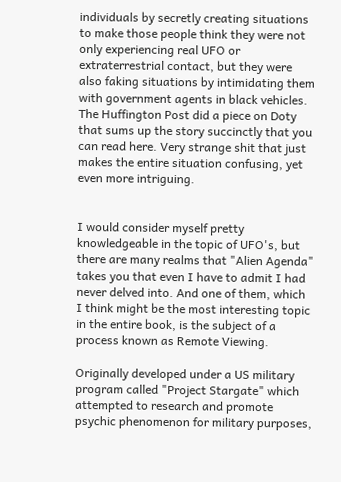individuals by secretly creating situations to make those people think they were not only experiencing real UFO or extraterrestrial contact, but they were also faking situations by intimidating them with government agents in black vehicles. The Huffington Post did a piece on Doty that sums up the story succinctly that you can read here. Very strange shit that just makes the entire situation confusing, yet even more intriguing.


I would consider myself pretty knowledgeable in the topic of UFO's, but there are many realms that "Alien Agenda" takes you that even I have to admit I had never delved into. And one of them, which I think might be the most interesting topic in the entire book, is the subject of a process known as Remote Viewing.

Originally developed under a US military program called "Project Stargate" which attempted to research and promote psychic phenomenon for military purposes,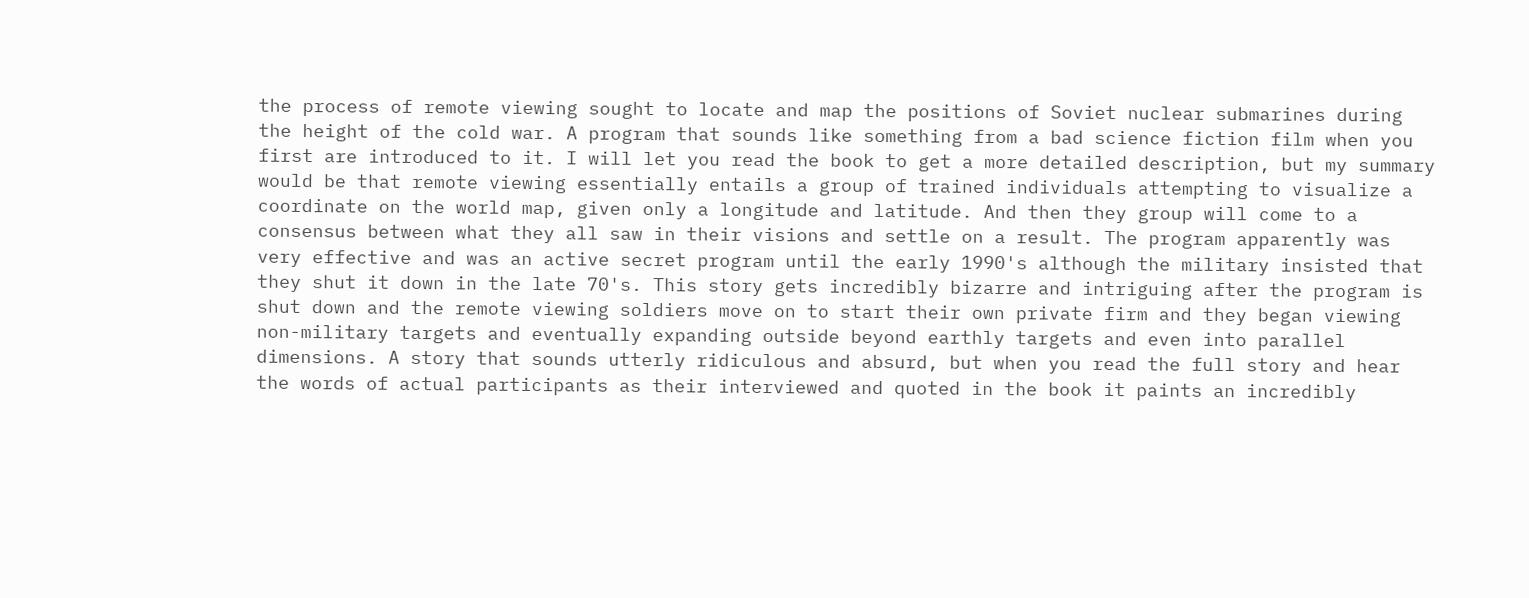the process of remote viewing sought to locate and map the positions of Soviet nuclear submarines during the height of the cold war. A program that sounds like something from a bad science fiction film when you first are introduced to it. I will let you read the book to get a more detailed description, but my summary would be that remote viewing essentially entails a group of trained individuals attempting to visualize a coordinate on the world map, given only a longitude and latitude. And then they group will come to a consensus between what they all saw in their visions and settle on a result. The program apparently was very effective and was an active secret program until the early 1990's although the military insisted that they shut it down in the late 70's. This story gets incredibly bizarre and intriguing after the program is shut down and the remote viewing soldiers move on to start their own private firm and they began viewing non-military targets and eventually expanding outside beyond earthly targets and even into parallel dimensions. A story that sounds utterly ridiculous and absurd, but when you read the full story and hear the words of actual participants as their interviewed and quoted in the book it paints an incredibly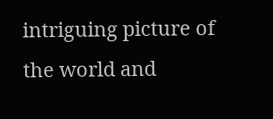intriguing picture of the world and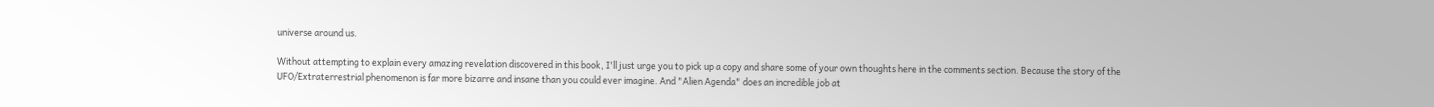universe around us.

Without attempting to explain every amazing revelation discovered in this book, I'll just urge you to pick up a copy and share some of your own thoughts here in the comments section. Because the story of the UFO/Extraterrestrial phenomenon is far more bizarre and insane than you could ever imagine. And "Alien Agenda" does an incredible job at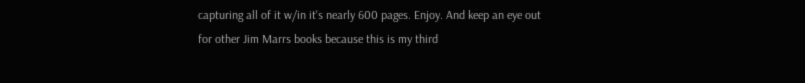capturing all of it w/in it's nearly 600 pages. Enjoy. And keep an eye out for other Jim Marrs books because this is my third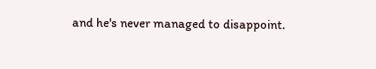and he's never managed to disappoint.